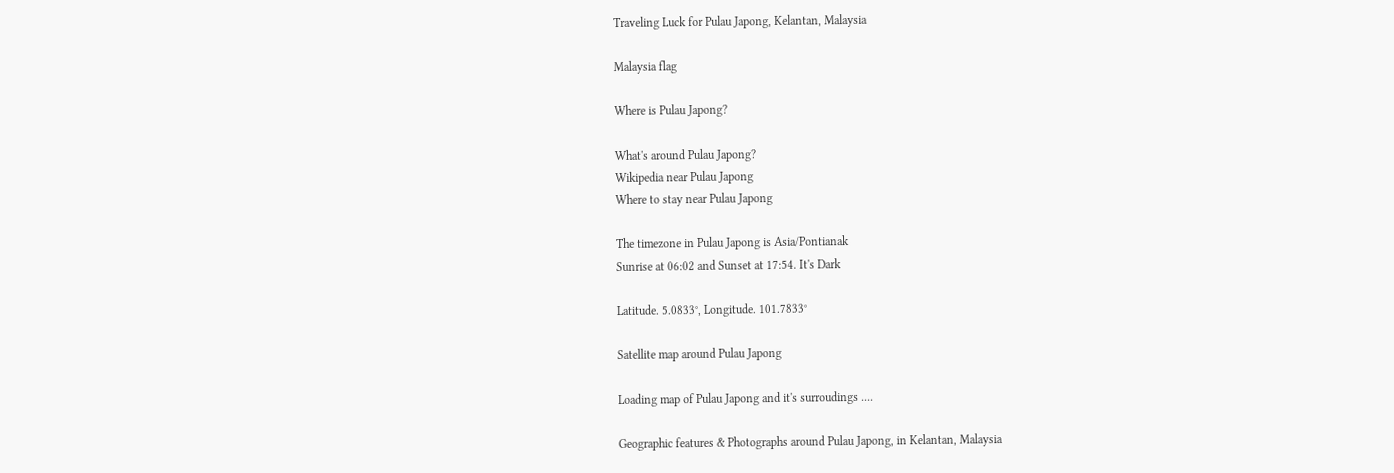Traveling Luck for Pulau Japong, Kelantan, Malaysia

Malaysia flag

Where is Pulau Japong?

What's around Pulau Japong?
Wikipedia near Pulau Japong
Where to stay near Pulau Japong

The timezone in Pulau Japong is Asia/Pontianak
Sunrise at 06:02 and Sunset at 17:54. It's Dark

Latitude. 5.0833°, Longitude. 101.7833°

Satellite map around Pulau Japong

Loading map of Pulau Japong and it's surroudings ....

Geographic features & Photographs around Pulau Japong, in Kelantan, Malaysia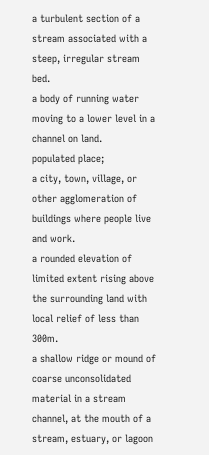a turbulent section of a stream associated with a steep, irregular stream bed.
a body of running water moving to a lower level in a channel on land.
populated place;
a city, town, village, or other agglomeration of buildings where people live and work.
a rounded elevation of limited extent rising above the surrounding land with local relief of less than 300m.
a shallow ridge or mound of coarse unconsolidated material in a stream channel, at the mouth of a stream, estuary, or lagoon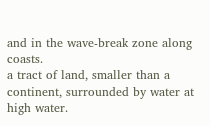and in the wave-break zone along coasts.
a tract of land, smaller than a continent, surrounded by water at high water.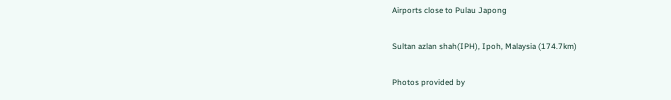Airports close to Pulau Japong

Sultan azlan shah(IPH), Ipoh, Malaysia (174.7km)

Photos provided by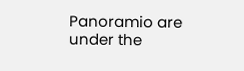Panoramio are under the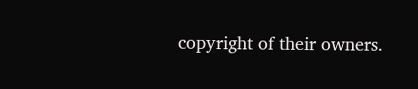copyright of their owners.